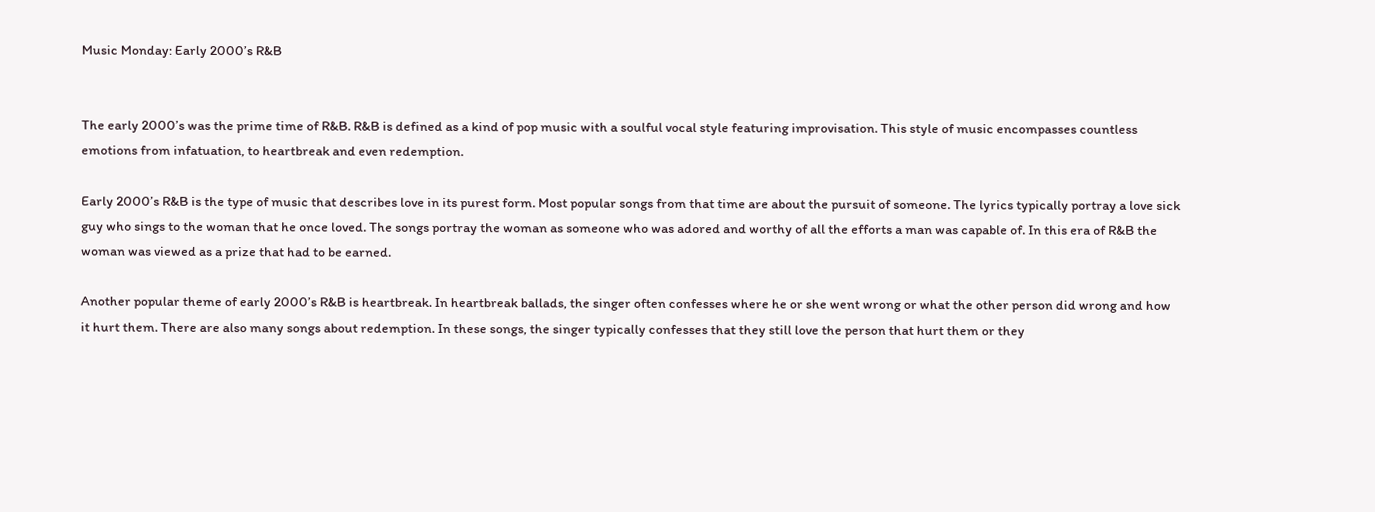Music Monday: Early 2000’s R&B


The early 2000’s was the prime time of R&B. R&B is defined as a kind of pop music with a soulful vocal style featuring improvisation. This style of music encompasses countless emotions from infatuation, to heartbreak and even redemption.

Early 2000’s R&B is the type of music that describes love in its purest form. Most popular songs from that time are about the pursuit of someone. The lyrics typically portray a love sick guy who sings to the woman that he once loved. The songs portray the woman as someone who was adored and worthy of all the efforts a man was capable of. In this era of R&B the woman was viewed as a prize that had to be earned.

Another popular theme of early 2000’s R&B is heartbreak. In heartbreak ballads, the singer often confesses where he or she went wrong or what the other person did wrong and how it hurt them. There are also many songs about redemption. In these songs, the singer typically confesses that they still love the person that hurt them or they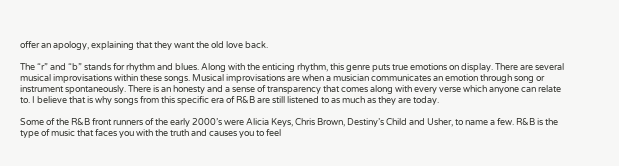offer an apology, explaining that they want the old love back.

The “r” and “b” stands for rhythm and blues. Along with the enticing rhythm, this genre puts true emotions on display. There are several musical improvisations within these songs. Musical improvisations are when a musician communicates an emotion through song or instrument spontaneously. There is an honesty and a sense of transparency that comes along with every verse which anyone can relate to. I believe that is why songs from this specific era of R&B are still listened to as much as they are today.

Some of the R&B front runners of the early 2000’s were Alicia Keys, Chris Brown, Destiny’s Child and Usher, to name a few. R&B is the type of music that faces you with the truth and causes you to feel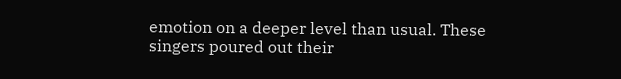emotion on a deeper level than usual. These singers poured out their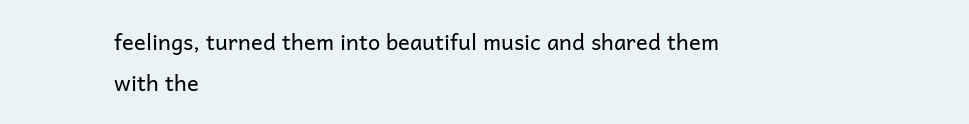feelings, turned them into beautiful music and shared them with the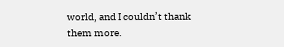world, and I couldn’t thank them more.